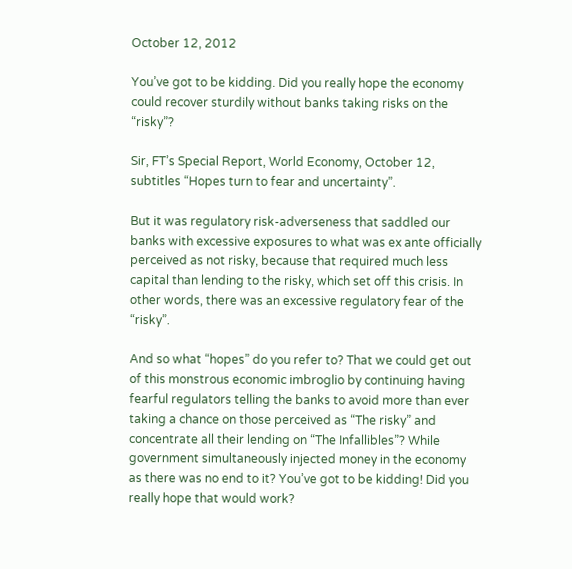October 12, 2012

You’ve got to be kidding. Did you really hope the economy could recover sturdily without banks taking risks on the “risky”?

Sir, FT’s Special Report, World Economy, October 12, subtitles “Hopes turn to fear and uncertainty”.

But it was regulatory risk-adverseness that saddled our banks with excessive exposures to what was ex ante officially perceived as not risky, because that required much less capital than lending to the risky, which set off this crisis. In other words, there was an excessive regulatory fear of the “risky”.

And so what “hopes” do you refer to? That we could get out of this monstrous economic imbroglio by continuing having fearful regulators telling the banks to avoid more than ever taking a chance on those perceived as “The risky” and concentrate all their lending on “The Infallibles”? While government simultaneously injected money in the economy as there was no end to it? You’ve got to be kidding! Did you really hope that would work?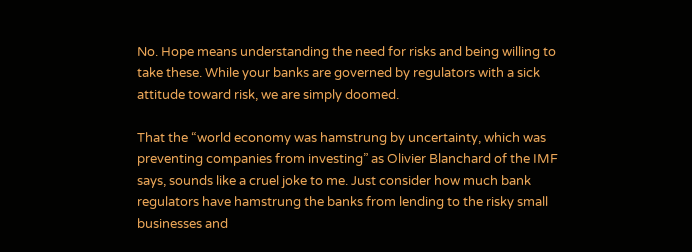No. Hope means understanding the need for risks and being willing to take these. While your banks are governed by regulators with a sick attitude toward risk, we are simply doomed.

That the “world economy was hamstrung by uncertainty, which was preventing companies from investing” as Olivier Blanchard of the IMF says, sounds like a cruel joke to me. Just consider how much bank regulators have hamstrung the banks from lending to the risky small businesses and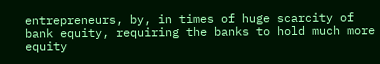entrepreneurs, by, in times of huge scarcity of bank equity, requiring the banks to hold much more equity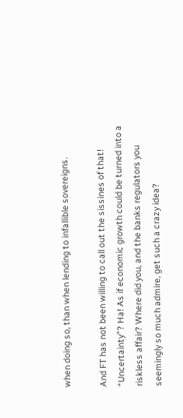when doing so, than when lending to infallible sovereigns.

And FT has not been willing to call out the sissines of that! “Uncertainty”? Ha! As if economic growth could be turned into a riskless affair? Where did you, and the banks regulators you seemingly so much admire, get such a crazy idea?